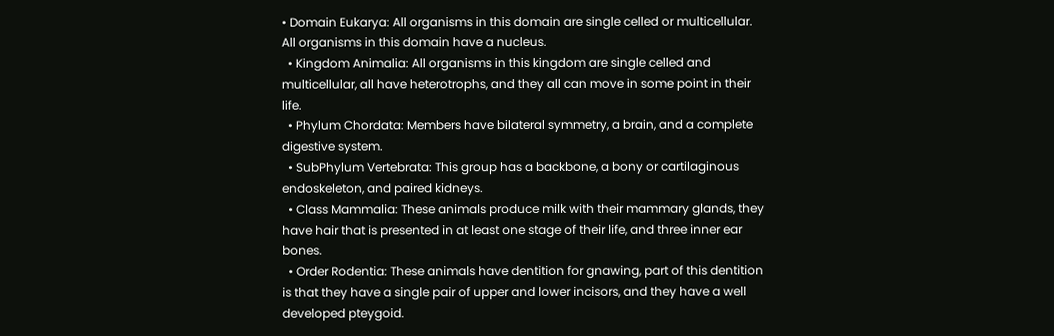• Domain Eukarya: All organisms in this domain are single celled or multicellular. All organisms in this domain have a nucleus.
  • Kingdom Animalia: All organisms in this kingdom are single celled and multicellular, all have heterotrophs, and they all can move in some point in their life.
  • Phylum Chordata: Members have bilateral symmetry, a brain, and a complete digestive system.
  • SubPhylum Vertebrata: This group has a backbone, a bony or cartilaginous endoskeleton, and paired kidneys.
  • Class Mammalia: These animals produce milk with their mammary glands, they have hair that is presented in at least one stage of their life, and three inner ear bones.
  • Order Rodentia: These animals have dentition for gnawing, part of this dentition is that they have a single pair of upper and lower incisors, and they have a well developed pteygoid.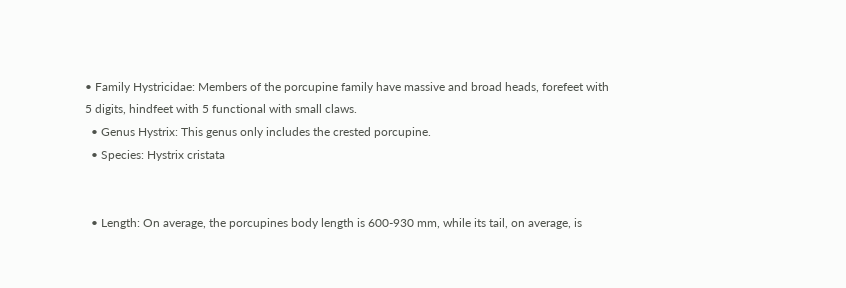• Family Hystricidae: Members of the porcupine family have massive and broad heads, forefeet with 5 digits, hindfeet with 5 functional with small claws.
  • Genus Hystrix: This genus only includes the crested porcupine.
  • Species: Hystrix cristata


  • Length: On average, the porcupines body length is 600-930 mm, while its tail, on average, is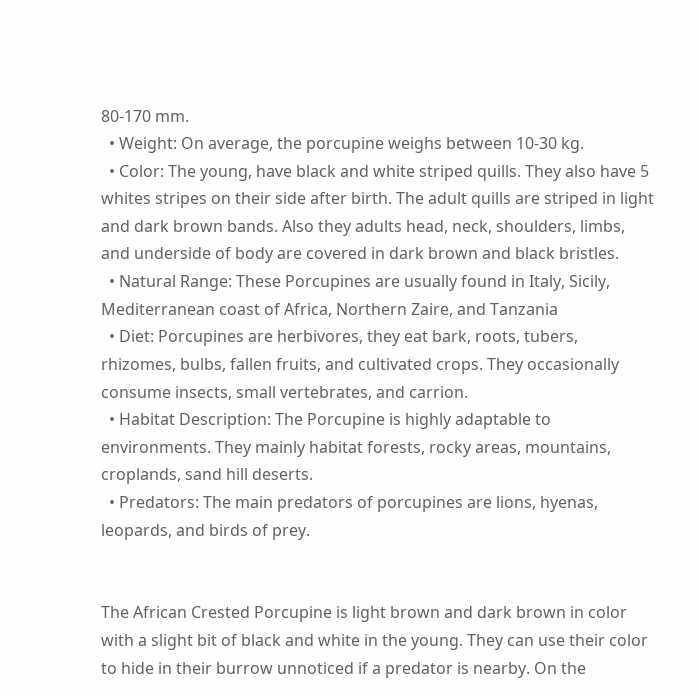80-170 mm.
  • Weight: On average, the porcupine weighs between 10-30 kg.
  • Color: The young, have black and white striped quills. They also have 5 whites stripes on their side after birth. The adult quills are striped in light and dark brown bands. Also they adults head, neck, shoulders, limbs, and underside of body are covered in dark brown and black bristles.
  • Natural Range: These Porcupines are usually found in Italy, Sicily, Mediterranean coast of Africa, Northern Zaire, and Tanzania
  • Diet: Porcupines are herbivores, they eat bark, roots, tubers, rhizomes, bulbs, fallen fruits, and cultivated crops. They occasionally consume insects, small vertebrates, and carrion.
  • Habitat Description: The Porcupine is highly adaptable to environments. They mainly habitat forests, rocky areas, mountains, croplands, sand hill deserts.
  • Predators: The main predators of porcupines are lions, hyenas, leopards, and birds of prey.


The African Crested Porcupine is light brown and dark brown in color with a slight bit of black and white in the young. They can use their color to hide in their burrow unnoticed if a predator is nearby. On the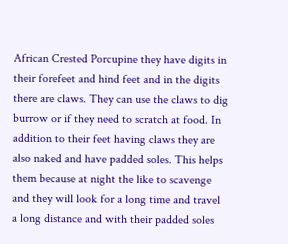African Crested Porcupine they have digits in their forefeet and hind feet and in the digits there are claws. They can use the claws to dig burrow or if they need to scratch at food. In addition to their feet having claws they are also naked and have padded soles. This helps them because at night the like to scavenge and they will look for a long time and travel a long distance and with their padded soles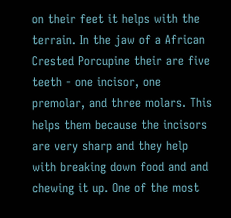on their feet it helps with the terrain. In the jaw of a African Crested Porcupine their are five teeth - one incisor, one premolar, and three molars. This helps them because the incisors are very sharp and they help with breaking down food and and chewing it up. One of the most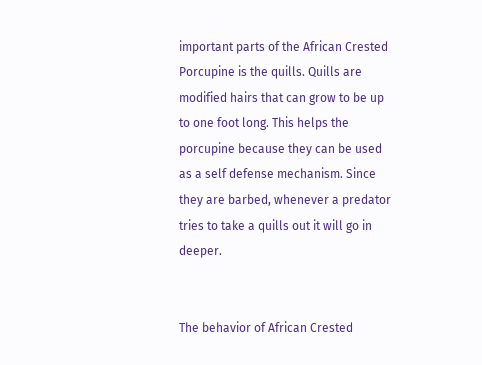important parts of the African Crested Porcupine is the quills. Quills are modified hairs that can grow to be up to one foot long. This helps the porcupine because they can be used as a self defense mechanism. Since they are barbed, whenever a predator tries to take a quills out it will go in deeper.


The behavior of African Crested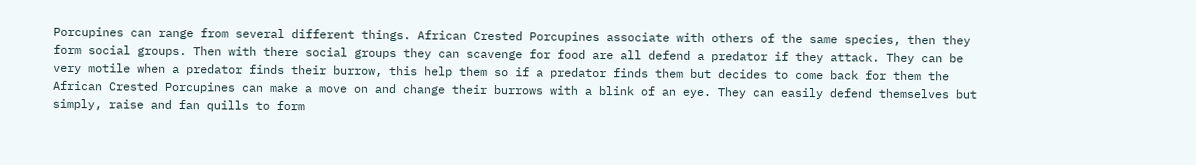Porcupines can range from several different things. African Crested Porcupines associate with others of the same species, then they form social groups. Then with there social groups they can scavenge for food are all defend a predator if they attack. They can be very motile when a predator finds their burrow, this help them so if a predator finds them but decides to come back for them the African Crested Porcupines can make a move on and change their burrows with a blink of an eye. They can easily defend themselves but simply, raise and fan quills to form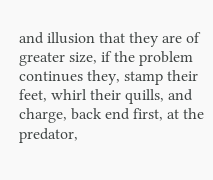and illusion that they are of greater size, if the problem continues they, stamp their feet, whirl their quills, and charge, back end first, at the predator,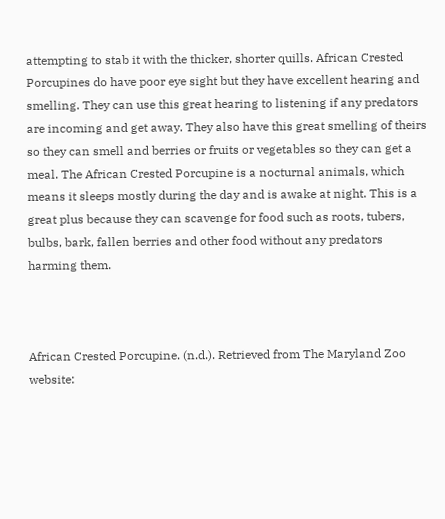attempting to stab it with the thicker, shorter quills. African Crested Porcupines do have poor eye sight but they have excellent hearing and smelling. They can use this great hearing to listening if any predators are incoming and get away. They also have this great smelling of theirs so they can smell and berries or fruits or vegetables so they can get a meal. The African Crested Porcupine is a nocturnal animals, which means it sleeps mostly during the day and is awake at night. This is a great plus because they can scavenge for food such as roots, tubers, bulbs, bark, fallen berries and other food without any predators harming them.



African Crested Porcupine. (n.d.). Retrieved from The Maryland Zoo website: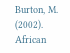Burton, M. (2002). African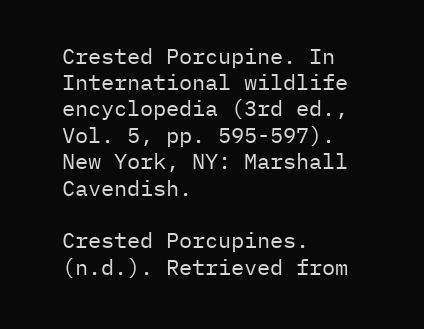Crested Porcupine. In International wildlife encyclopedia (3rd ed., Vol. 5, pp. 595-597). New York, NY: Marshall Cavendish.

Crested Porcupines. (n.d.). Retrieved from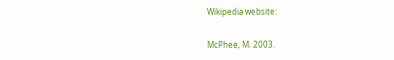Wikipedia website:

McPhee, M. 2003.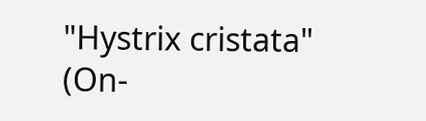"Hystrix cristata" (On-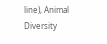line), Animal Diversity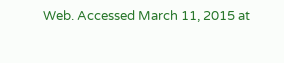Web. Accessed March 11, 2015 at